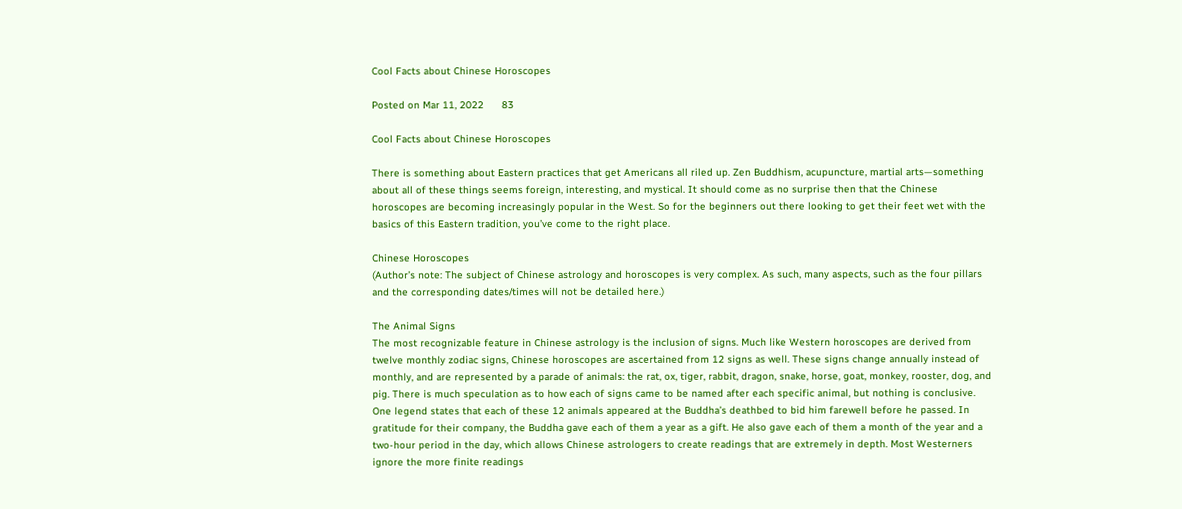Cool Facts about Chinese Horoscopes

Posted on Mar 11, 2022      83

Cool Facts about Chinese Horoscopes

There is something about Eastern practices that get Americans all riled up. Zen Buddhism, acupuncture, martial arts—something about all of these things seems foreign, interesting, and mystical. It should come as no surprise then that the Chinese horoscopes are becoming increasingly popular in the West. So for the beginners out there looking to get their feet wet with the basics of this Eastern tradition, you’ve come to the right place.

Chinese Horoscopes
(Author’s note: The subject of Chinese astrology and horoscopes is very complex. As such, many aspects, such as the four pillars and the corresponding dates/times will not be detailed here.)

The Animal Signs
The most recognizable feature in Chinese astrology is the inclusion of signs. Much like Western horoscopes are derived from twelve monthly zodiac signs, Chinese horoscopes are ascertained from 12 signs as well. These signs change annually instead of monthly, and are represented by a parade of animals: the rat, ox, tiger, rabbit, dragon, snake, horse, goat, monkey, rooster, dog, and pig. There is much speculation as to how each of signs came to be named after each specific animal, but nothing is conclusive. One legend states that each of these 12 animals appeared at the Buddha’s deathbed to bid him farewell before he passed. In gratitude for their company, the Buddha gave each of them a year as a gift. He also gave each of them a month of the year and a two-hour period in the day, which allows Chinese astrologers to create readings that are extremely in depth. Most Westerners ignore the more finite readings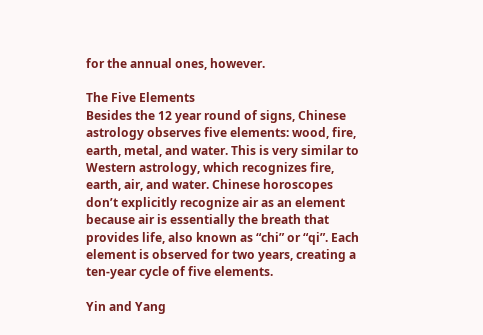for the annual ones, however.

The Five Elements
Besides the 12 year round of signs, Chinese astrology observes five elements: wood, fire, earth, metal, and water. This is very similar to Western astrology, which recognizes fire, earth, air, and water. Chinese horoscopes don’t explicitly recognize air as an element because air is essentially the breath that provides life, also known as “chi” or “qi”. Each element is observed for two years, creating a ten-year cycle of five elements.

Yin and Yang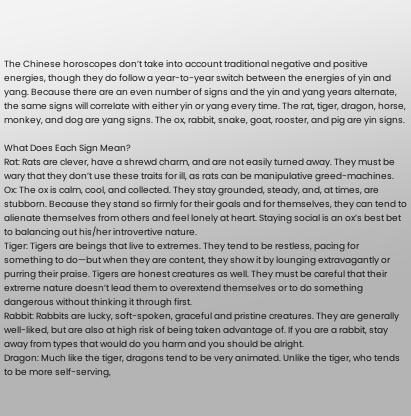The Chinese horoscopes don’t take into account traditional negative and positive energies, though they do follow a year-to-year switch between the energies of yin and yang. Because there are an even number of signs and the yin and yang years alternate, the same signs will correlate with either yin or yang every time. The rat, tiger, dragon, horse, monkey, and dog are yang signs. The ox, rabbit, snake, goat, rooster, and pig are yin signs.

What Does Each Sign Mean?
Rat: Rats are clever, have a shrewd charm, and are not easily turned away. They must be wary that they don’t use these traits for ill, as rats can be manipulative greed-machines.
Ox: The ox is calm, cool, and collected. They stay grounded, steady, and, at times, are stubborn. Because they stand so firmly for their goals and for themselves, they can tend to alienate themselves from others and feel lonely at heart. Staying social is an ox’s best bet to balancing out his/her introvertive nature.
Tiger: Tigers are beings that live to extremes. They tend to be restless, pacing for something to do—but when they are content, they show it by lounging extravagantly or purring their praise. Tigers are honest creatures as well. They must be careful that their extreme nature doesn’t lead them to overextend themselves or to do something dangerous without thinking it through first.
Rabbit: Rabbits are lucky, soft-spoken, graceful and pristine creatures. They are generally well-liked, but are also at high risk of being taken advantage of. If you are a rabbit, stay away from types that would do you harm and you should be alright.
Dragon: Much like the tiger, dragons tend to be very animated. Unlike the tiger, who tends to be more self-serving,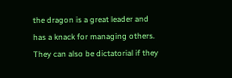the dragon is a great leader and has a knack for managing others. They can also be dictatorial if they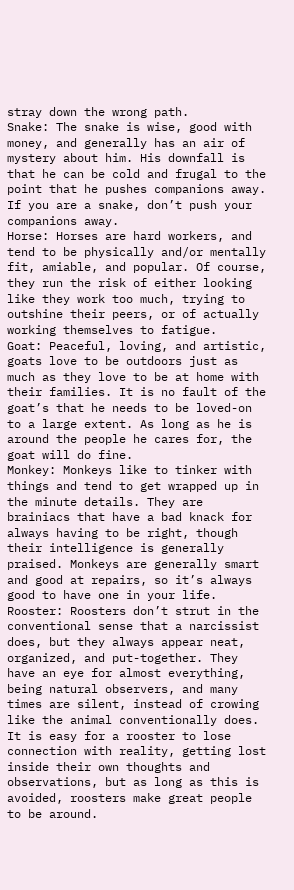stray down the wrong path.
Snake: The snake is wise, good with money, and generally has an air of mystery about him. His downfall is that he can be cold and frugal to the point that he pushes companions away. If you are a snake, don’t push your companions away.
Horse: Horses are hard workers, and tend to be physically and/or mentally fit, amiable, and popular. Of course, they run the risk of either looking like they work too much, trying to outshine their peers, or of actually working themselves to fatigue.
Goat: Peaceful, loving, and artistic, goats love to be outdoors just as much as they love to be at home with their families. It is no fault of the goat’s that he needs to be loved-on to a large extent. As long as he is around the people he cares for, the goat will do fine.
Monkey: Monkeys like to tinker with things and tend to get wrapped up in the minute details. They are brainiacs that have a bad knack for always having to be right, though their intelligence is generally praised. Monkeys are generally smart and good at repairs, so it’s always good to have one in your life.
Rooster: Roosters don’t strut in the conventional sense that a narcissist does, but they always appear neat, organized, and put-together. They have an eye for almost everything, being natural observers, and many times are silent, instead of crowing like the animal conventionally does. It is easy for a rooster to lose connection with reality, getting lost inside their own thoughts and observations, but as long as this is avoided, roosters make great people to be around.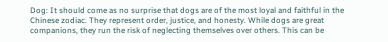Dog: It should come as no surprise that dogs are of the most loyal and faithful in the Chinese zodiac. They represent order, justice, and honesty. While dogs are great companions, they run the risk of neglecting themselves over others. This can be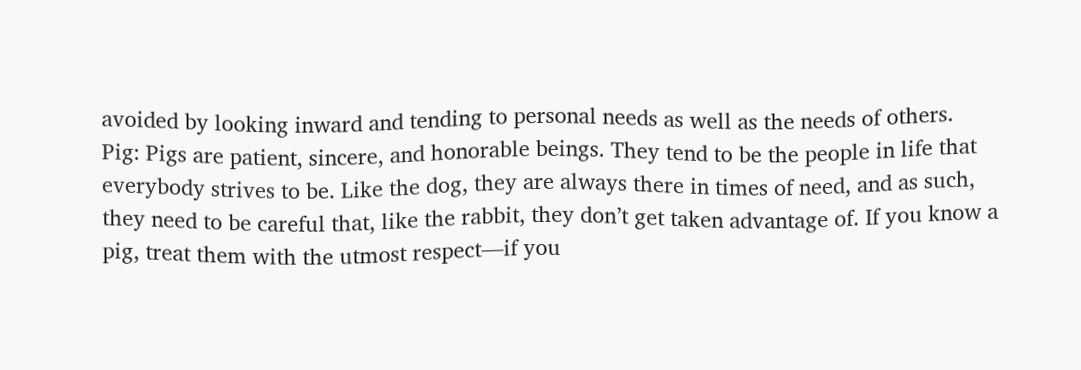avoided by looking inward and tending to personal needs as well as the needs of others.
Pig: Pigs are patient, sincere, and honorable beings. They tend to be the people in life that everybody strives to be. Like the dog, they are always there in times of need, and as such, they need to be careful that, like the rabbit, they don’t get taken advantage of. If you know a pig, treat them with the utmost respect—if you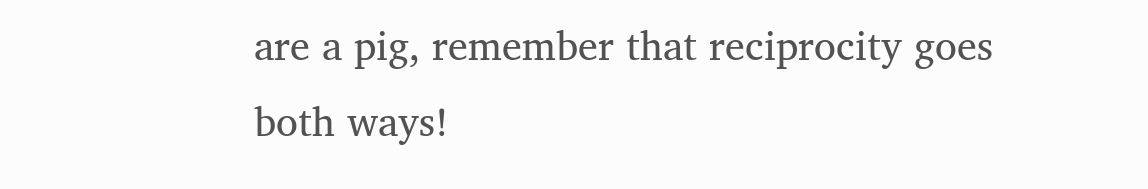are a pig, remember that reciprocity goes both ways!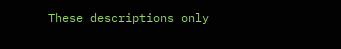These descriptions only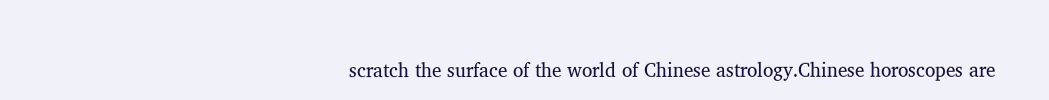scratch the surface of the world of Chinese astrology.Chinese horoscopes are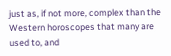just as, if not more, complex than the Western horoscopes that many are used to, and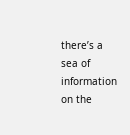there’s a sea of information on the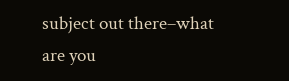subject out there–what are you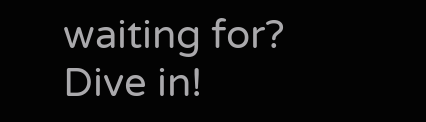waiting for? Dive in!